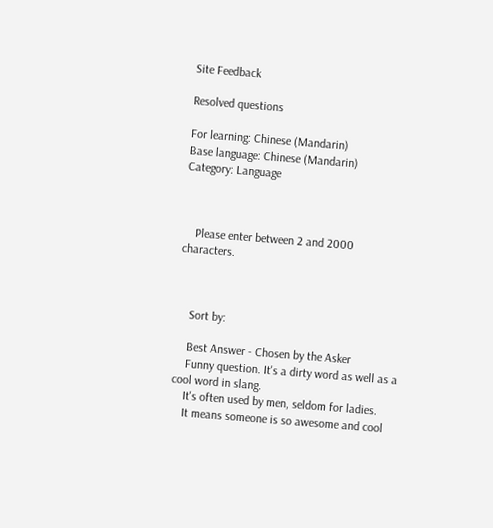Site Feedback

Resolved questions

For learning: Chinese (Mandarin)
Base language: Chinese (Mandarin)
Category: Language



    Please enter between 2 and 2000 characters.



    Sort by:

    Best Answer - Chosen by the Asker
    Funny question. It's a dirty word as well as a cool word in slang.
    It's often used by men, seldom for ladies.
    It means someone is so awesome and cool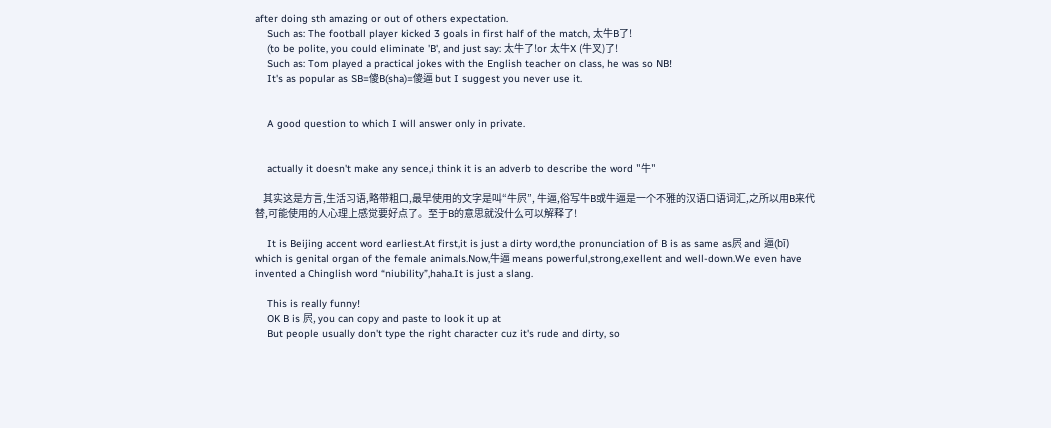after doing sth amazing or out of others expectation.
    Such as: The football player kicked 3 goals in first half of the match, 太牛B了!
    (to be polite, you could eliminate 'B', and just say: 太牛了!or 太牛X (牛叉)了!
    Such as: Tom played a practical jokes with the English teacher on class, he was so NB!
    It's as popular as SB=傻B(sha)=傻逼 but I suggest you never use it.


    A good question to which I will answer only in private.


    actually it doesn't make any sence,i think it is an adverb to describe the word "牛"

    其实这是方言,生活习语,略带粗口,最早使用的文字是叫“牛屄”, 牛逼,俗写牛B或牛逼是一个不雅的汉语口语词汇,之所以用B来代替,可能使用的人心理上感觉要好点了。至于B的意思就没什么可以解释了!

    It is Beijing accent word earliest.At first,it is just a dirty word,the pronunciation of B is as same as屄 and 逼(bī) which is genital organ of the female animals.Now,牛逼 means powerful,strong,exellent and well-down.We even have invented a Chinglish word “niubility”,haha.It is just a slang.

    This is really funny!
    OK B is 屄, you can copy and paste to look it up at
    But people usually don't type the right character cuz it's rude and dirty, so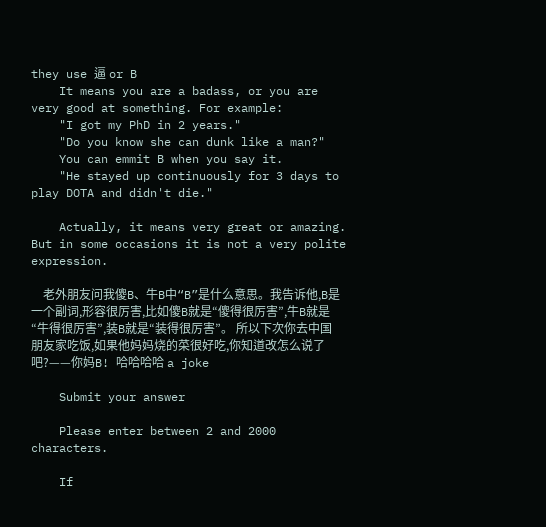they use 逼 or B
    It means you are a badass, or you are very good at something. For example:
    "I got my PhD in 2 years."
    "Do you know she can dunk like a man?"
    You can emmit B when you say it.
    "He stayed up continuously for 3 days to play DOTA and didn't die."

    Actually, it means very great or amazing. But in some occasions it is not a very polite expression.

    老外朋友问我傻B、牛B中“B”是什么意思。我告诉他,B是一个副词,形容很厉害,比如傻B就是“傻得很厉害”,牛B就是“牛得很厉害”,装B就是“装得很厉害”。 所以下次你去中国朋友家吃饭,如果他妈妈烧的菜很好吃,你知道改怎么说了吧?——你妈B! 哈哈哈哈 a joke

    Submit your answer

    Please enter between 2 and 2000 characters.

    If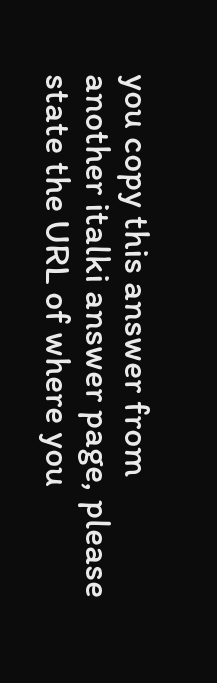you copy this answer from another italki answer page, please state the URL of where you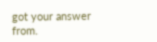got your answer from.